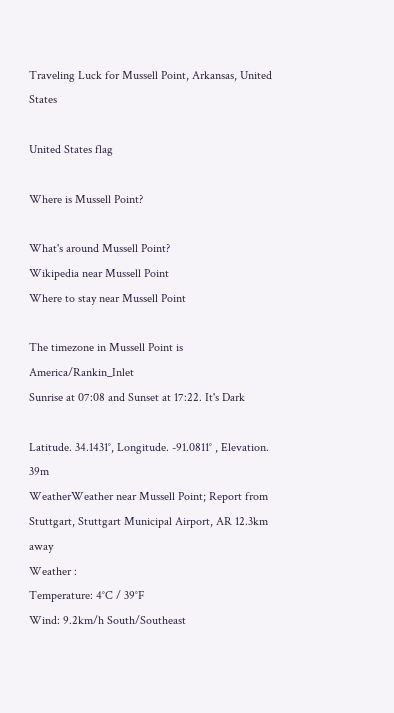Traveling Luck for Mussell Point, Arkansas, United States

United States flag

Where is Mussell Point?

What's around Mussell Point?
Wikipedia near Mussell Point
Where to stay near Mussell Point

The timezone in Mussell Point is America/Rankin_Inlet
Sunrise at 07:08 and Sunset at 17:22. It's Dark

Latitude. 34.1431°, Longitude. -91.0811° , Elevation. 39m
WeatherWeather near Mussell Point; Report from Stuttgart, Stuttgart Municipal Airport, AR 12.3km away
Weather :
Temperature: 4°C / 39°F
Wind: 9.2km/h South/Southeast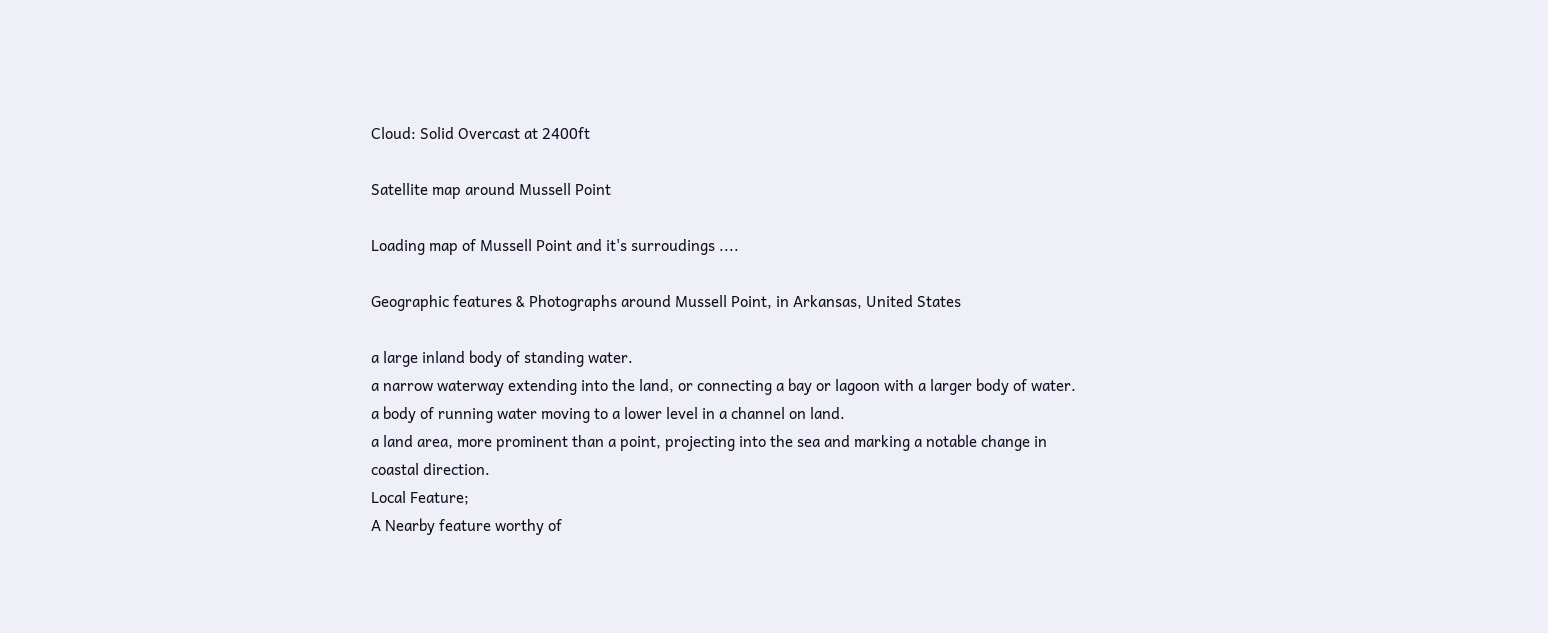Cloud: Solid Overcast at 2400ft

Satellite map around Mussell Point

Loading map of Mussell Point and it's surroudings ....

Geographic features & Photographs around Mussell Point, in Arkansas, United States

a large inland body of standing water.
a narrow waterway extending into the land, or connecting a bay or lagoon with a larger body of water.
a body of running water moving to a lower level in a channel on land.
a land area, more prominent than a point, projecting into the sea and marking a notable change in coastal direction.
Local Feature;
A Nearby feature worthy of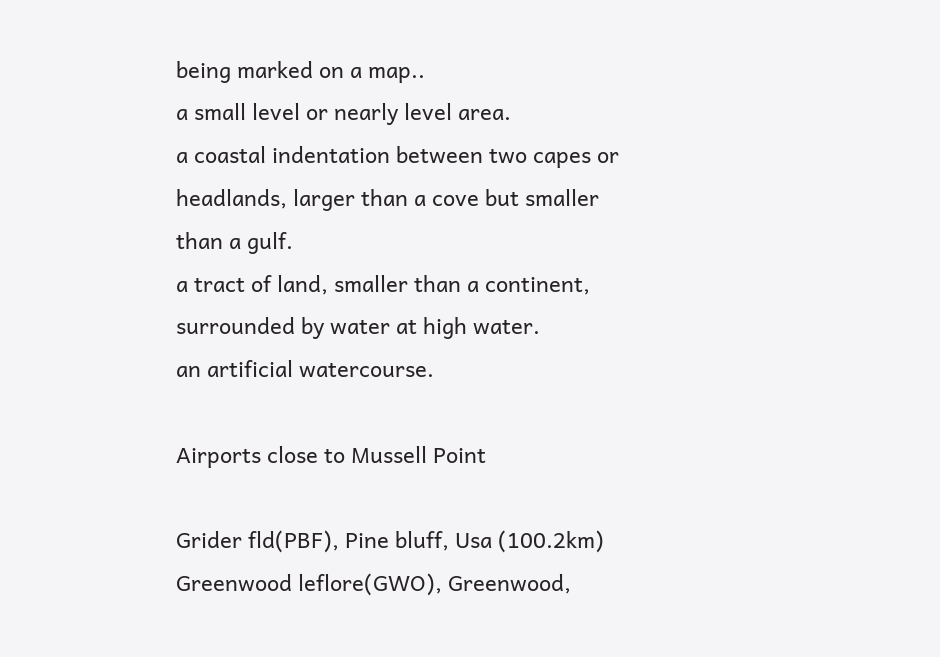being marked on a map..
a small level or nearly level area.
a coastal indentation between two capes or headlands, larger than a cove but smaller than a gulf.
a tract of land, smaller than a continent, surrounded by water at high water.
an artificial watercourse.

Airports close to Mussell Point

Grider fld(PBF), Pine bluff, Usa (100.2km)
Greenwood leflore(GWO), Greenwood,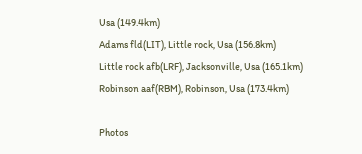Usa (149.4km)
Adams fld(LIT), Little rock, Usa (156.8km)
Little rock afb(LRF), Jacksonville, Usa (165.1km)
Robinson aaf(RBM), Robinson, Usa (173.4km)

Photos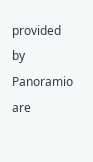provided by Panoramio are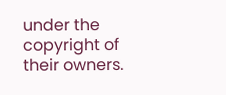under the copyright of their owners.